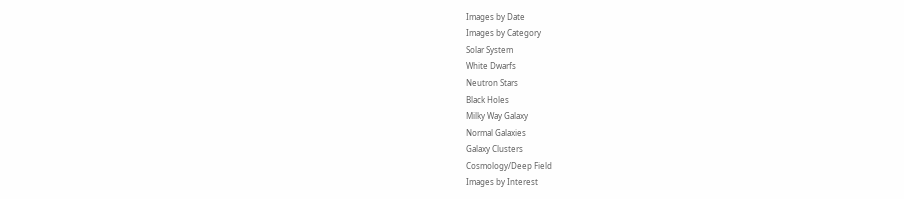Images by Date
Images by Category
Solar System
White Dwarfs
Neutron Stars
Black Holes
Milky Way Galaxy
Normal Galaxies
Galaxy Clusters
Cosmology/Deep Field
Images by Interest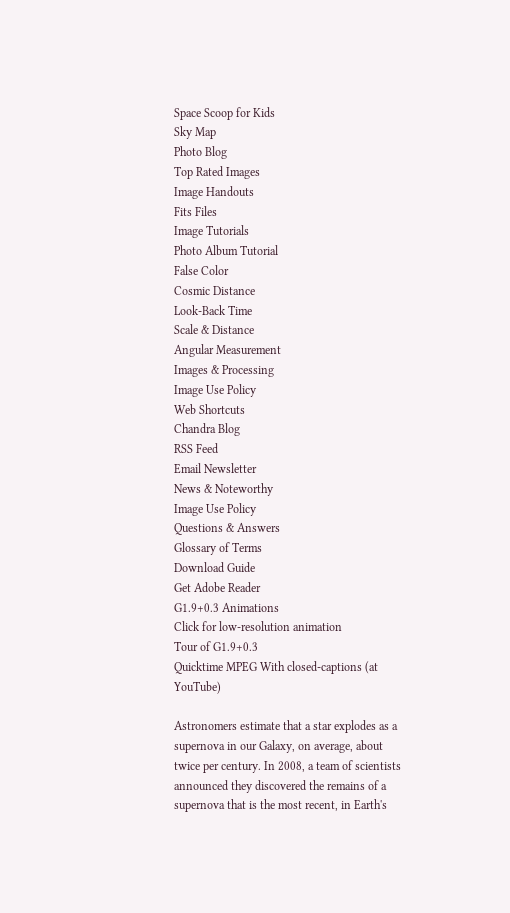Space Scoop for Kids
Sky Map
Photo Blog
Top Rated Images
Image Handouts
Fits Files
Image Tutorials
Photo Album Tutorial
False Color
Cosmic Distance
Look-Back Time
Scale & Distance
Angular Measurement
Images & Processing
Image Use Policy
Web Shortcuts
Chandra Blog
RSS Feed
Email Newsletter
News & Noteworthy
Image Use Policy
Questions & Answers
Glossary of Terms
Download Guide
Get Adobe Reader
G1.9+0.3 Animations
Click for low-resolution animation
Tour of G1.9+0.3
Quicktime MPEG With closed-captions (at YouTube)

Astronomers estimate that a star explodes as a supernova in our Galaxy, on average, about twice per century. In 2008, a team of scientists announced they discovered the remains of a supernova that is the most recent, in Earth's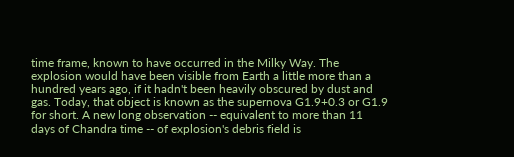time frame, known to have occurred in the Milky Way. The explosion would have been visible from Earth a little more than a hundred years ago, if it hadn't been heavily obscured by dust and gas. Today, that object is known as the supernova G1.9+0.3 or G1.9 for short. A new long observation -- equivalent to more than 11 days of Chandra time -- of explosion's debris field is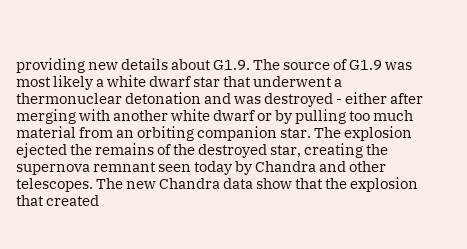providing new details about G1.9. The source of G1.9 was most likely a white dwarf star that underwent a thermonuclear detonation and was destroyed - either after merging with another white dwarf or by pulling too much material from an orbiting companion star. The explosion ejected the remains of the destroyed star, creating the supernova remnant seen today by Chandra and other telescopes. The new Chandra data show that the explosion that created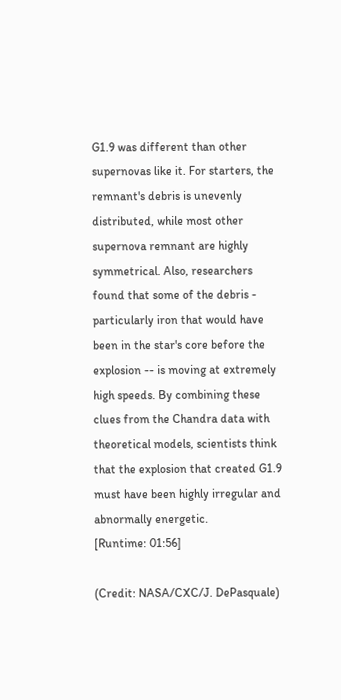G1.9 was different than other supernovas like it. For starters, the remnant's debris is unevenly distributed, while most other supernova remnant are highly symmetrical. Also, researchers found that some of the debris - particularly iron that would have been in the star's core before the explosion -- is moving at extremely high speeds. By combining these clues from the Chandra data with theoretical models, scientists think that the explosion that created G1.9 must have been highly irregular and abnormally energetic.
[Runtime: 01:56]

(Credit: NASA/CXC/J. DePasquale)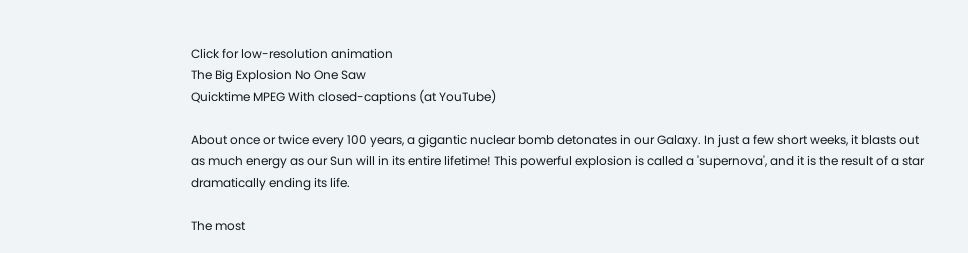Click for low-resolution animation
The Big Explosion No One Saw
Quicktime MPEG With closed-captions (at YouTube)

About once or twice every 100 years, a gigantic nuclear bomb detonates in our Galaxy. In just a few short weeks, it blasts out as much energy as our Sun will in its entire lifetime! This powerful explosion is called a 'supernova', and it is the result of a star dramatically ending its life.

The most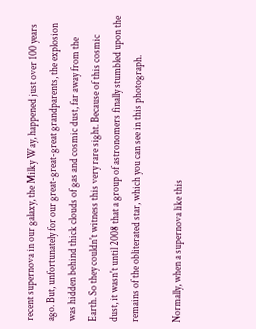recent supernova in our galaxy, the Milky Way, happened just over 100 years ago. But, unfortunately for our great-great-great grandparents, the explosion was hidden behind thick clouds of gas and cosmic dust, far away from the Earth. So they couldn't witness this very rare sight. Because of this cosmic dust, it wasn't until 2008 that a group of astronomers finally stumbled upon the remains of the obliterated star, which you can see in this photograph.

Normally, when a supernova like this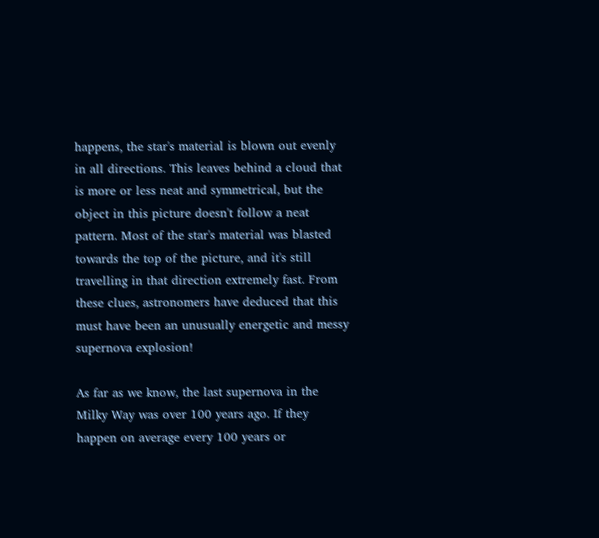happens, the star's material is blown out evenly in all directions. This leaves behind a cloud that is more or less neat and symmetrical, but the object in this picture doesn't follow a neat pattern. Most of the star's material was blasted towards the top of the picture, and it's still travelling in that direction extremely fast. From these clues, astronomers have deduced that this must have been an unusually energetic and messy supernova explosion!

As far as we know, the last supernova in the Milky Way was over 100 years ago. If they happen on average every 100 years or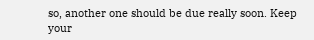so, another one should be due really soon. Keep your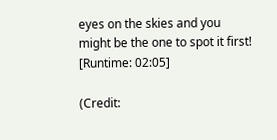eyes on the skies and you might be the one to spot it first!
[Runtime: 02:05]

(Credit: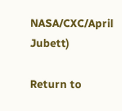NASA/CXC/April Jubett)

Return to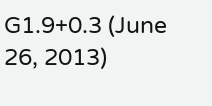G1.9+0.3 (June 26, 2013)